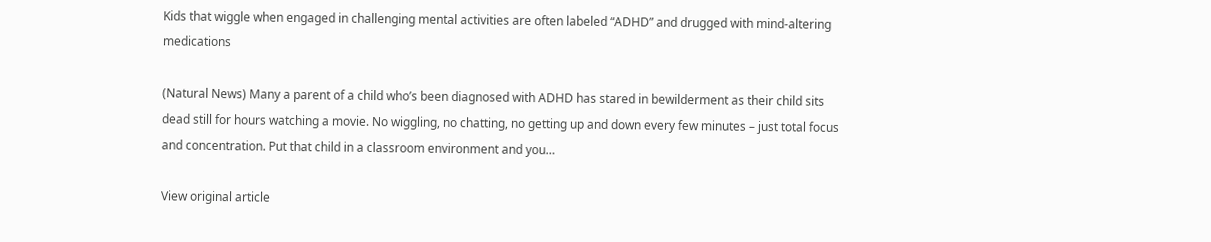Kids that wiggle when engaged in challenging mental activities are often labeled “ADHD” and drugged with mind-altering medications

(Natural News) Many a parent of a child who’s been diagnosed with ADHD has stared in bewilderment as their child sits dead still for hours watching a movie. No wiggling, no chatting, no getting up and down every few minutes – just total focus and concentration. Put that child in a classroom environment and you…

View original article